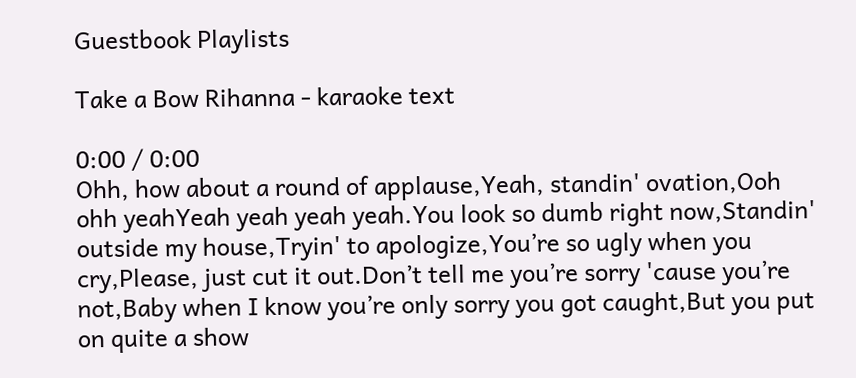Guestbook Playlists

Take a Bow Rihanna - karaoke text

0:00 / 0:00
Ohh, how about a round of applause,Yeah, standin' ovation,Ooh ohh yeahYeah yeah yeah yeah.You look so dumb right now,Standin' outside my house,Tryin' to apologize,You’re so ugly when you cry,Please, just cut it out.Don’t tell me you’re sorry 'cause you’re not,Baby when I know you’re only sorry you got caught,But you put on quite a show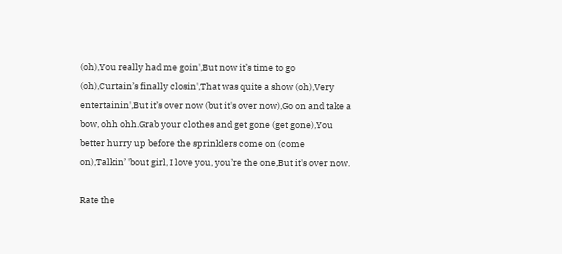(oh),You really had me goin',But now it’s time to go (oh),Curtain’s finally closin',That was quite a show (oh),Very entertainin',But it’s over now (but it's over now),Go on and take a bow, ohh ohh.Grab your clothes and get gone (get gone),You better hurry up before the sprinklers come on (come on),Talkin’ 'bout girl, I love you, you’re the one,But it's over now.

Rate the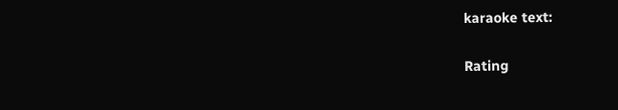karaoke text:

Rating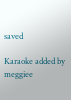saved

Karaoke added by meggiee